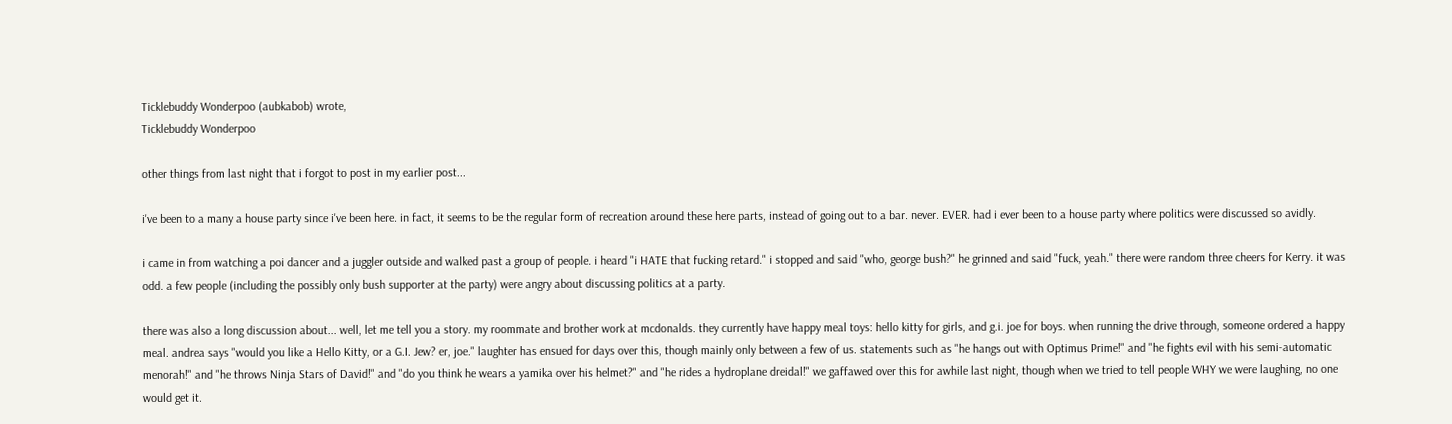Ticklebuddy Wonderpoo (aubkabob) wrote,
Ticklebuddy Wonderpoo

other things from last night that i forgot to post in my earlier post...

i've been to a many a house party since i've been here. in fact, it seems to be the regular form of recreation around these here parts, instead of going out to a bar. never. EVER. had i ever been to a house party where politics were discussed so avidly.

i came in from watching a poi dancer and a juggler outside and walked past a group of people. i heard "i HATE that fucking retard." i stopped and said "who, george bush?" he grinned and said "fuck, yeah." there were random three cheers for Kerry. it was odd. a few people (including the possibly only bush supporter at the party) were angry about discussing politics at a party.

there was also a long discussion about... well, let me tell you a story. my roommate and brother work at mcdonalds. they currently have happy meal toys: hello kitty for girls, and g.i. joe for boys. when running the drive through, someone ordered a happy meal. andrea says "would you like a Hello Kitty, or a G.I. Jew? er, joe." laughter has ensued for days over this, though mainly only between a few of us. statements such as "he hangs out with Optimus Prime!" and "he fights evil with his semi-automatic menorah!" and "he throws Ninja Stars of David!" and "do you think he wears a yamika over his helmet?" and "he rides a hydroplane dreidal!" we gaffawed over this for awhile last night, though when we tried to tell people WHY we were laughing, no one would get it.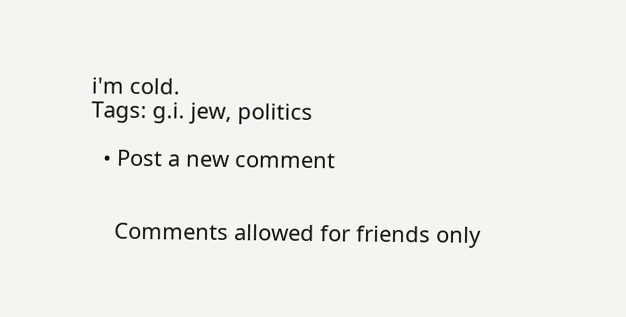i'm cold.
Tags: g.i. jew, politics

  • Post a new comment


    Comments allowed for friends only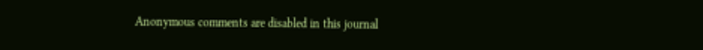Anonymous comments are disabled in this journal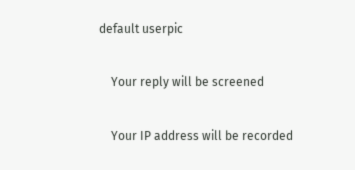default userpic

    Your reply will be screened

    Your IP address will be recorded